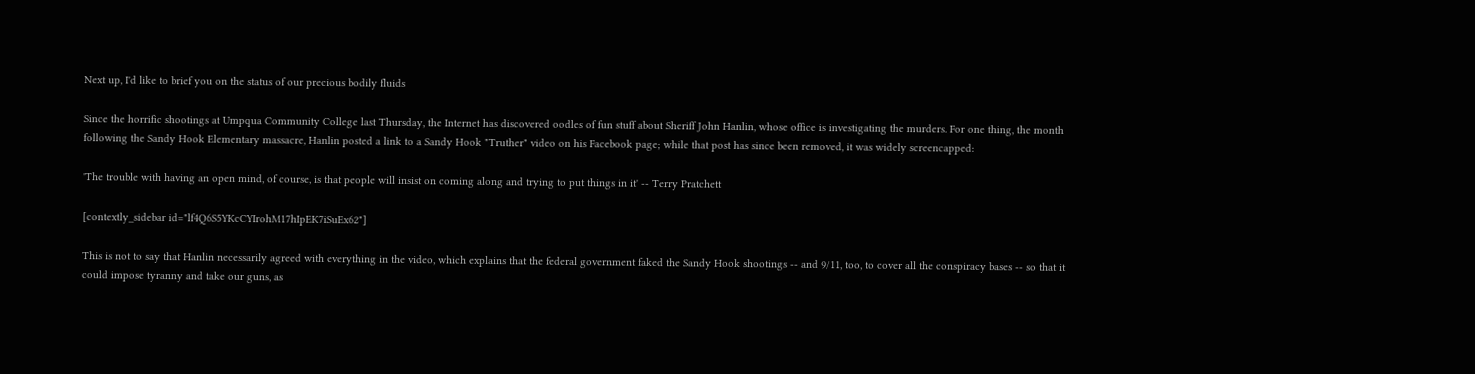Next up, I'd like to brief you on the status of our precious bodily fluids

Since the horrific shootings at Umpqua Community College last Thursday, the Internet has discovered oodles of fun stuff about Sheriff John Hanlin, whose office is investigating the murders. For one thing, the month following the Sandy Hook Elementary massacre, Hanlin posted a link to a Sandy Hook "Truther" video on his Facebook page; while that post has since been removed, it was widely screencapped:

'The trouble with having an open mind, of course, is that people will insist on coming along and trying to put things in it' -- Terry Pratchett

[contextly_sidebar id="lf4Q6S5YKcCYIrohM17hIpEK7iSuEx62"]

This is not to say that Hanlin necessarily agreed with everything in the video, which explains that the federal government faked the Sandy Hook shootings -- and 9/11, too, to cover all the conspiracy bases -- so that it could impose tyranny and take our guns, as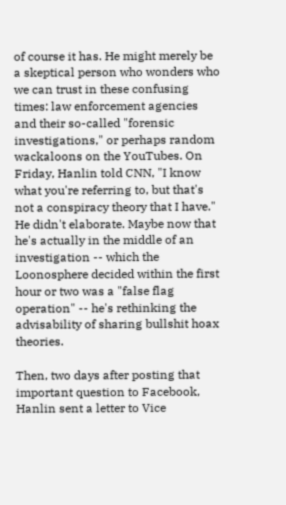of course it has. He might merely be a skeptical person who wonders who we can trust in these confusing times: law enforcement agencies and their so-called "forensic investigations," or perhaps random wackaloons on the YouTubes. On Friday, Hanlin told CNN, "I know what you're referring to, but that's not a conspiracy theory that I have." He didn't elaborate. Maybe now that he's actually in the middle of an investigation -- which the Loonosphere decided within the first hour or two was a "false flag operation" -- he's rethinking the advisability of sharing bullshit hoax theories.

Then, two days after posting that important question to Facebook, Hanlin sent a letter to Vice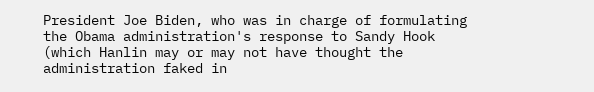President Joe Biden, who was in charge of formulating the Obama administration's response to Sandy Hook (which Hanlin may or may not have thought the administration faked in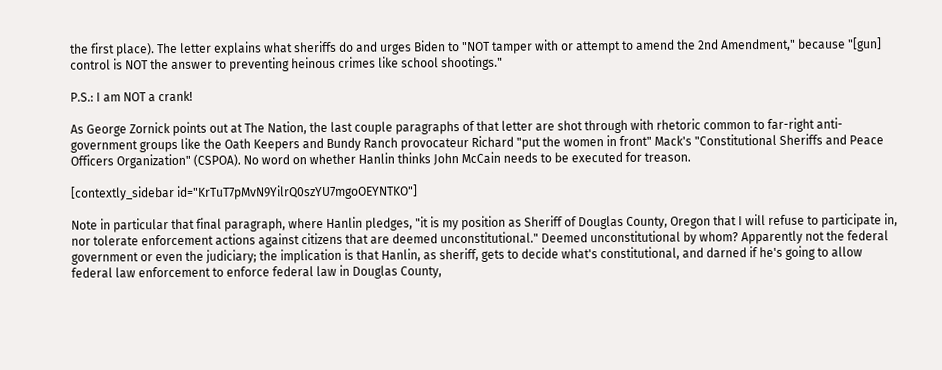the first place). The letter explains what sheriffs do and urges Biden to "NOT tamper with or attempt to amend the 2nd Amendment," because "[gun] control is NOT the answer to preventing heinous crimes like school shootings."

P.S.: I am NOT a crank!

As George Zornick points out at The Nation, the last couple paragraphs of that letter are shot through with rhetoric common to far-right anti-government groups like the Oath Keepers and Bundy Ranch provocateur Richard "put the women in front" Mack's "Constitutional Sheriffs and Peace Officers Organization" (CSPOA). No word on whether Hanlin thinks John McCain needs to be executed for treason.

[contextly_sidebar id="KrTuT7pMvN9YilrQ0szYU7mgoOEYNTKO"]

Note in particular that final paragraph, where Hanlin pledges, "it is my position as Sheriff of Douglas County, Oregon that I will refuse to participate in, nor tolerate enforcement actions against citizens that are deemed unconstitutional." Deemed unconstitutional by whom? Apparently not the federal government or even the judiciary; the implication is that Hanlin, as sheriff, gets to decide what's constitutional, and darned if he's going to allow federal law enforcement to enforce federal law in Douglas County,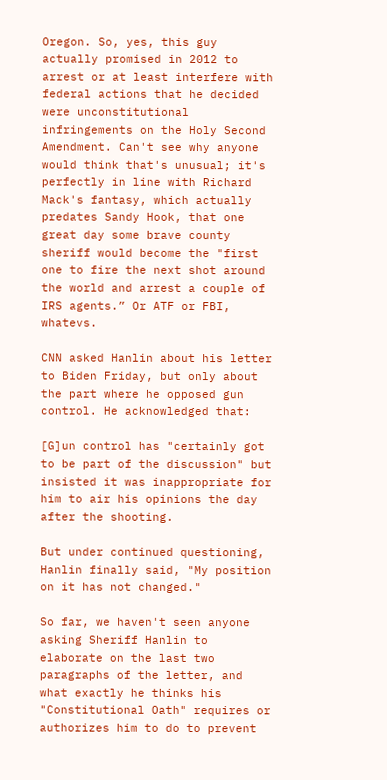Oregon. So, yes, this guy actually promised in 2012 to arrest or at least interfere with federal actions that he decided were unconstitutional infringements on the Holy Second Amendment. Can't see why anyone would think that's unusual; it's perfectly in line with Richard Mack's fantasy, which actually predates Sandy Hook, that one great day some brave county sheriff would become the "first one to fire the next shot around the world and arrest a couple of IRS agents.” Or ATF or FBI, whatevs.

CNN asked Hanlin about his letter to Biden Friday, but only about the part where he opposed gun control. He acknowledged that:

[G]un control has "certainly got to be part of the discussion" but insisted it was inappropriate for him to air his opinions the day after the shooting.

But under continued questioning, Hanlin finally said, "My position on it has not changed."

So far, we haven't seen anyone asking Sheriff Hanlin to elaborate on the last two paragraphs of the letter, and what exactly he thinks his "Constitutional Oath" requires or authorizes him to do to prevent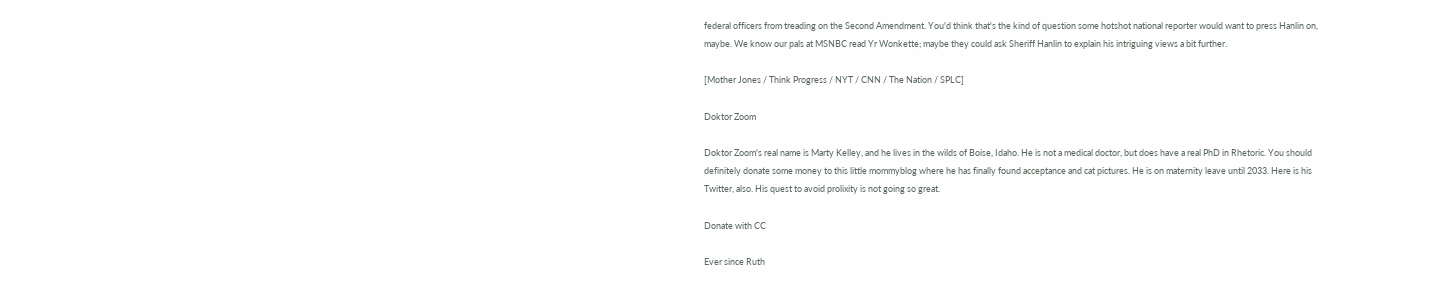federal officers from treading on the Second Amendment. You'd think that's the kind of question some hotshot national reporter would want to press Hanlin on, maybe. We know our pals at MSNBC read Yr Wonkette; maybe they could ask Sheriff Hanlin to explain his intriguing views a bit further.

[Mother Jones / Think Progress / NYT / CNN / The Nation / SPLC]

Doktor Zoom

Doktor Zoom's real name is Marty Kelley, and he lives in the wilds of Boise, Idaho. He is not a medical doctor, but does have a real PhD in Rhetoric. You should definitely donate some money to this little mommyblog where he has finally found acceptance and cat pictures. He is on maternity leave until 2033. Here is his Twitter, also. His quest to avoid prolixity is not going so great.

Donate with CC

Ever since Ruth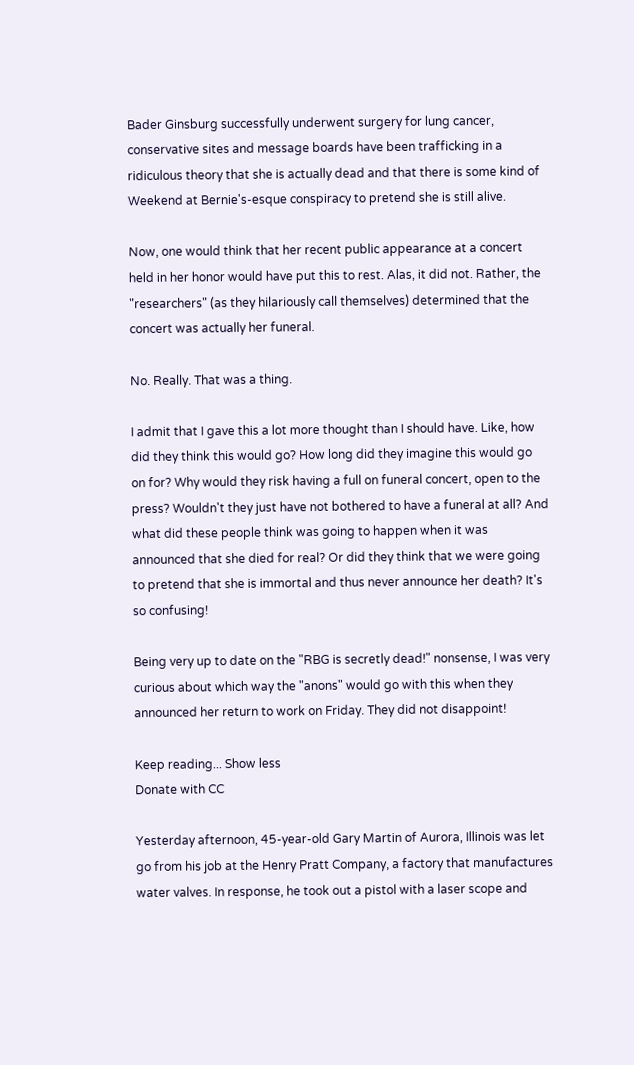Bader Ginsburg successfully underwent surgery for lung cancer, conservative sites and message boards have been trafficking in a ridiculous theory that she is actually dead and that there is some kind of Weekend at Bernie's-esque conspiracy to pretend she is still alive.

Now, one would think that her recent public appearance at a concert held in her honor would have put this to rest. Alas, it did not. Rather, the "researchers" (as they hilariously call themselves) determined that the concert was actually her funeral.

No. Really. That was a thing.

I admit that I gave this a lot more thought than I should have. Like, how did they think this would go? How long did they imagine this would go on for? Why would they risk having a full on funeral concert, open to the press? Wouldn't they just have not bothered to have a funeral at all? And what did these people think was going to happen when it was announced that she died for real? Or did they think that we were going to pretend that she is immortal and thus never announce her death? It's so confusing!

Being very up to date on the "RBG is secretly dead!" nonsense, I was very curious about which way the "anons" would go with this when they announced her return to work on Friday. They did not disappoint!

Keep reading... Show less
Donate with CC

Yesterday afternoon, 45-year-old Gary Martin of Aurora, Illinois was let go from his job at the Henry Pratt Company, a factory that manufactures water valves. In response, he took out a pistol with a laser scope and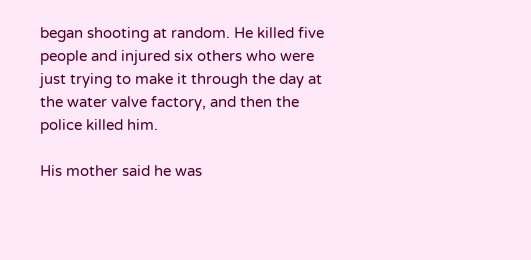began shooting at random. He killed five people and injured six others who were just trying to make it through the day at the water valve factory, and then the police killed him.

His mother said he was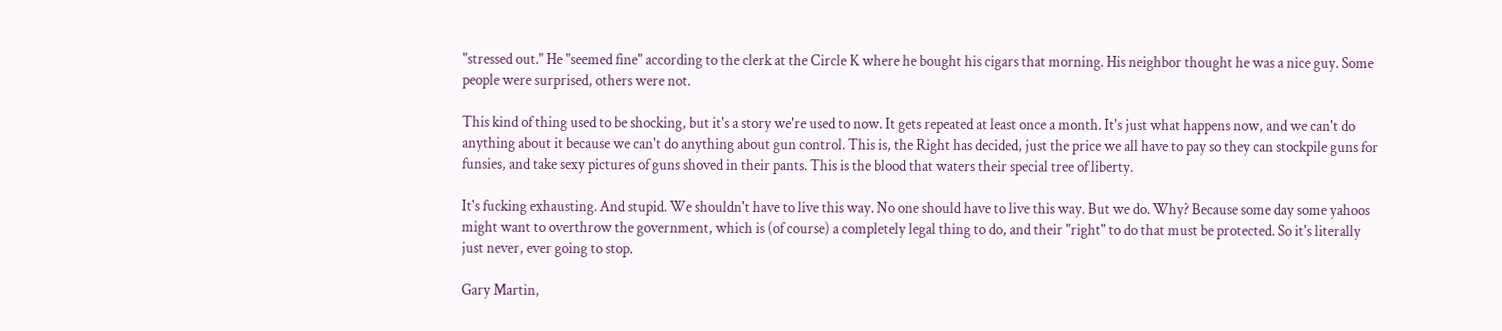"stressed out." He "seemed fine" according to the clerk at the Circle K where he bought his cigars that morning. His neighbor thought he was a nice guy. Some people were surprised, others were not.

This kind of thing used to be shocking, but it's a story we're used to now. It gets repeated at least once a month. It's just what happens now, and we can't do anything about it because we can't do anything about gun control. This is, the Right has decided, just the price we all have to pay so they can stockpile guns for funsies, and take sexy pictures of guns shoved in their pants. This is the blood that waters their special tree of liberty.

It's fucking exhausting. And stupid. We shouldn't have to live this way. No one should have to live this way. But we do. Why? Because some day some yahoos might want to overthrow the government, which is (of course) a completely legal thing to do, and their "right" to do that must be protected. So it's literally just never, ever going to stop.

Gary Martin,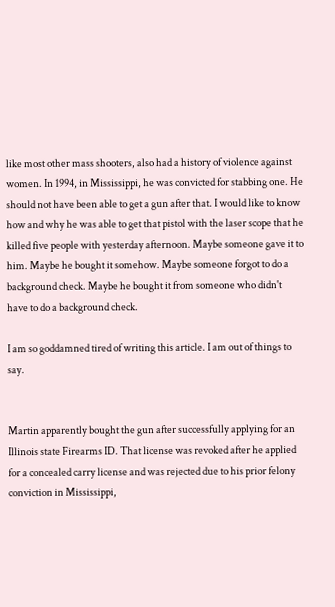like most other mass shooters, also had a history of violence against women. In 1994, in Mississippi, he was convicted for stabbing one. He should not have been able to get a gun after that. I would like to know how and why he was able to get that pistol with the laser scope that he killed five people with yesterday afternoon. Maybe someone gave it to him. Maybe he bought it somehow. Maybe someone forgot to do a background check. Maybe he bought it from someone who didn't have to do a background check.

I am so goddamned tired of writing this article. I am out of things to say.


Martin apparently bought the gun after successfully applying for an Illinois state Firearms ID. That license was revoked after he applied for a concealed carry license and was rejected due to his prior felony conviction in Mississippi,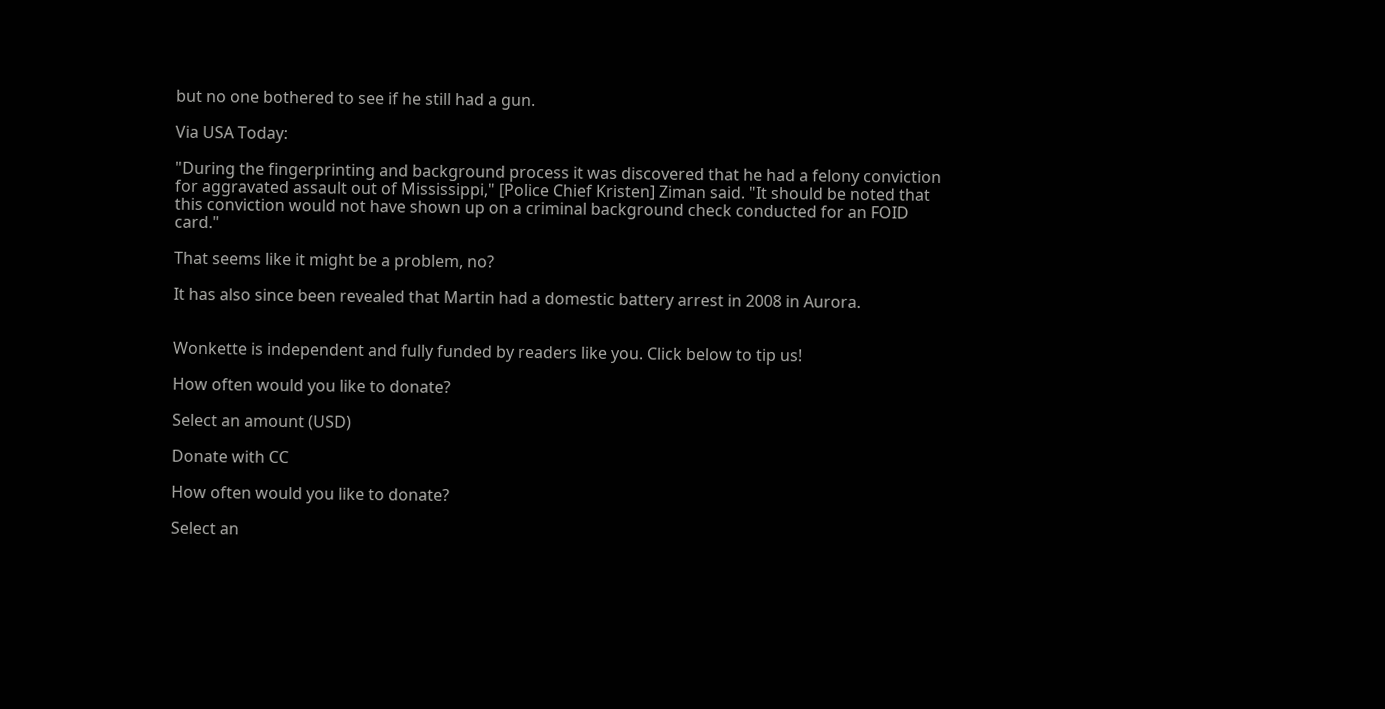but no one bothered to see if he still had a gun.

Via USA Today:

"During the fingerprinting and background process it was discovered that he had a felony conviction for aggravated assault out of Mississippi," [Police Chief Kristen] Ziman said. "It should be noted that this conviction would not have shown up on a criminal background check conducted for an FOID card."

That seems like it might be a problem, no?

It has also since been revealed that Martin had a domestic battery arrest in 2008 in Aurora.


Wonkette is independent and fully funded by readers like you. Click below to tip us!

How often would you like to donate?

Select an amount (USD)

Donate with CC

How often would you like to donate?

Select an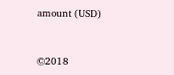amount (USD)


©2018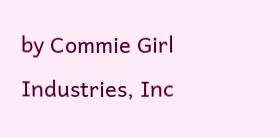by Commie Girl Industries, Inc